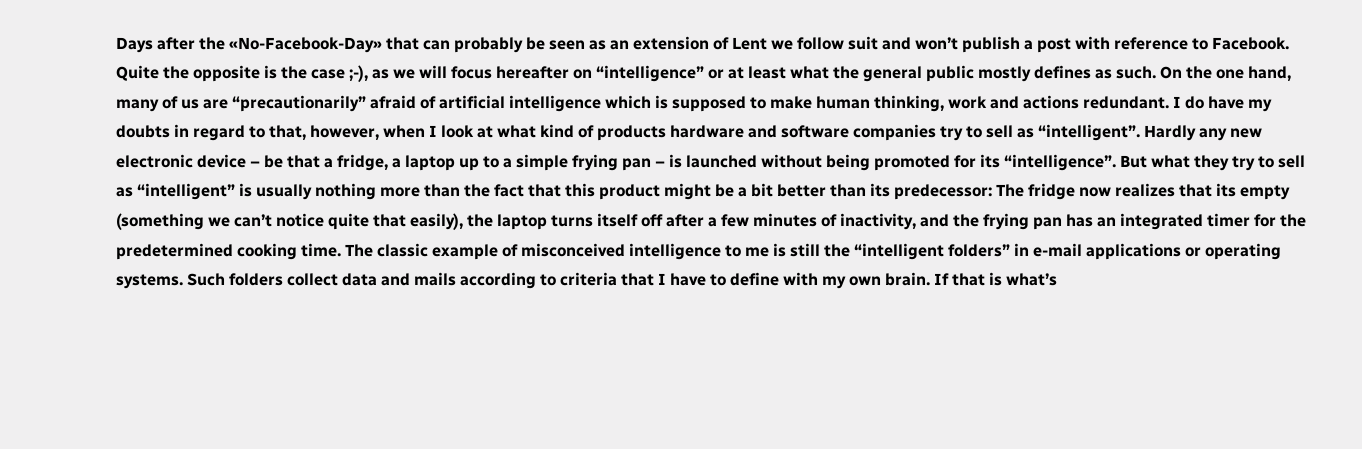Days after the «No-Facebook-Day» that can probably be seen as an extension of Lent we follow suit and won’t publish a post with reference to Facebook. Quite the opposite is the case ;-), as we will focus hereafter on “intelligence” or at least what the general public mostly defines as such. On the one hand, many of us are “precautionarily” afraid of artificial intelligence which is supposed to make human thinking, work and actions redundant. I do have my doubts in regard to that, however, when I look at what kind of products hardware and software companies try to sell as “intelligent”. Hardly any new electronic device – be that a fridge, a laptop up to a simple frying pan – is launched without being promoted for its “intelligence”. But what they try to sell as “intelligent” is usually nothing more than the fact that this product might be a bit better than its predecessor: The fridge now realizes that its empty (something we can’t notice quite that easily), the laptop turns itself off after a few minutes of inactivity, and the frying pan has an integrated timer for the predetermined cooking time. The classic example of misconceived intelligence to me is still the “intelligent folders” in e-mail applications or operating systems. Such folders collect data and mails according to criteria that I have to define with my own brain. If that is what’s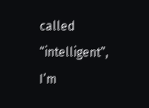called “intelligent”, I’m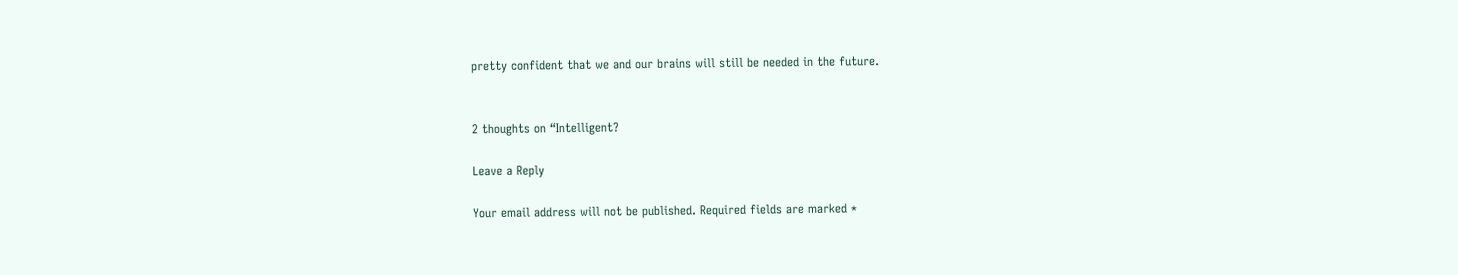pretty confident that we and our brains will still be needed in the future.


2 thoughts on “Intelligent?

Leave a Reply

Your email address will not be published. Required fields are marked *